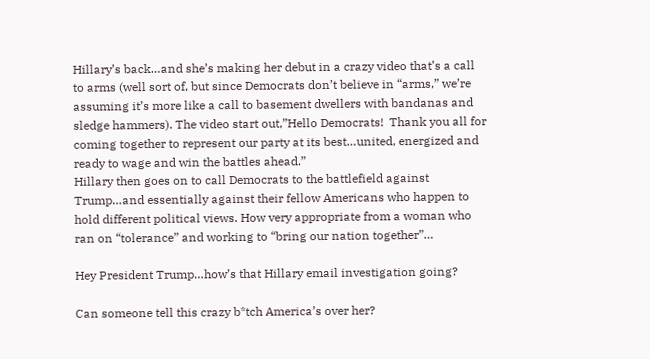Hillary’s back…and she’s making her debut in a crazy video that’s a call to arms (well sort of, but since Democrats don’t believe in “arms,” we’re assuming it’s more like a call to basement dwellers with bandanas and sledge hammers). The video start out,”Hello Democrats!  Thank you all for coming together to represent our party at its best…united, energized and ready to wage and win the battles ahead.”
Hillary then goes on to call Democrats to the battlefield against Trump…and essentially against their fellow Americans who happen to hold different political views. How very appropriate from a woman who ran on “tolerance” and working to “bring our nation together”…

Hey President Trump…how’s that Hillary email investigation going?

Can someone tell this crazy b*tch America’s over her?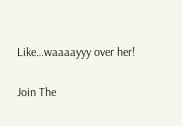Like…waaaayyy over her!

Join The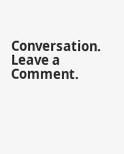Conversation. Leave a Comment.